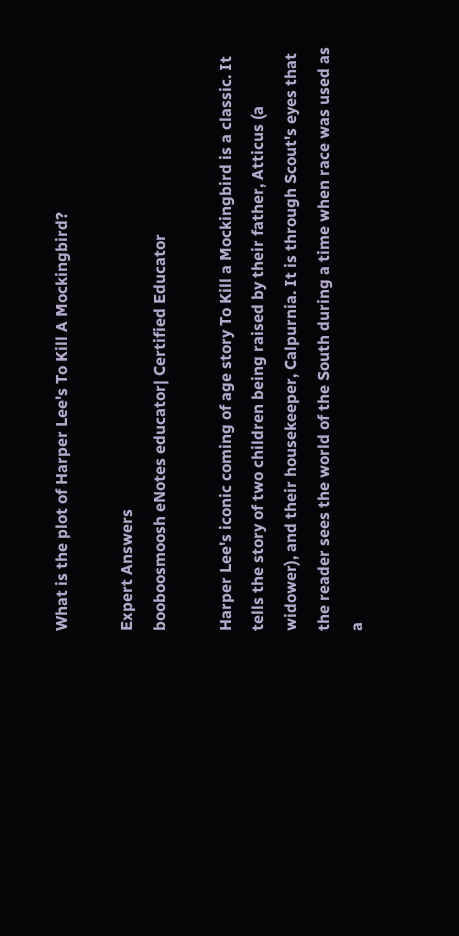What is the plot of Harper Lee's To Kill A Mockingbird?

Expert Answers
booboosmoosh eNotes educator| Certified Educator

Harper Lee's iconic coming of age story To Kill a Mockingbird is a classic. It tells the story of two children being raised by their father, Atticus (a widower), and their housekeeper, Calpurnia. It is through Scout's eyes that the reader sees the world of the South during a time when race was used as a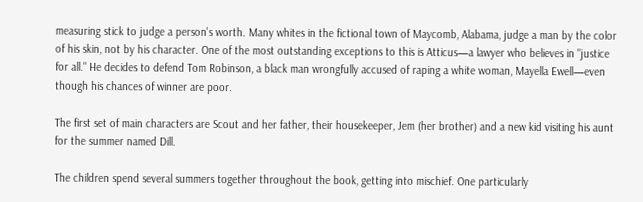measuring stick to judge a person's worth. Many whites in the fictional town of Maycomb, Alabama, judge a man by the color of his skin, not by his character. One of the most outstanding exceptions to this is Atticus—a lawyer who believes in "justice for all." He decides to defend Tom Robinson, a black man wrongfully accused of raping a white woman, Mayella Ewell—even though his chances of winner are poor.

The first set of main characters are Scout and her father, their housekeeper, Jem (her brother) and a new kid visiting his aunt for the summer named Dill.

The children spend several summers together throughout the book, getting into mischief. One particularly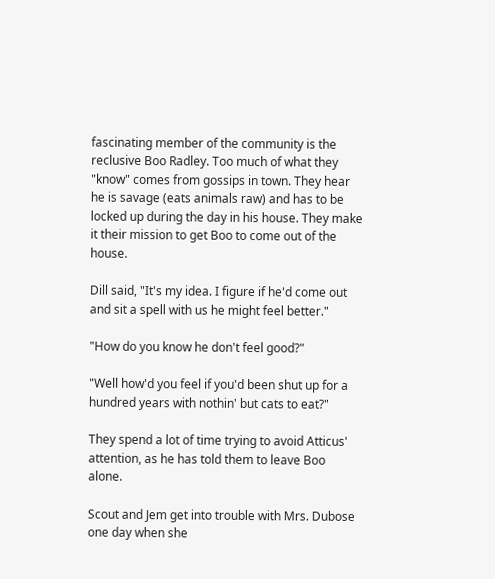fascinating member of the community is the reclusive Boo Radley. Too much of what they "know" comes from gossips in town. They hear he is savage (eats animals raw) and has to be locked up during the day in his house. They make it their mission to get Boo to come out of the house.

Dill said, "It's my idea. I figure if he'd come out and sit a spell with us he might feel better."

"How do you know he don't feel good?"

"Well how'd you feel if you'd been shut up for a hundred years with nothin' but cats to eat?"

They spend a lot of time trying to avoid Atticus' attention, as he has told them to leave Boo alone.

Scout and Jem get into trouble with Mrs. Dubose one day when she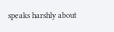speaks harshly about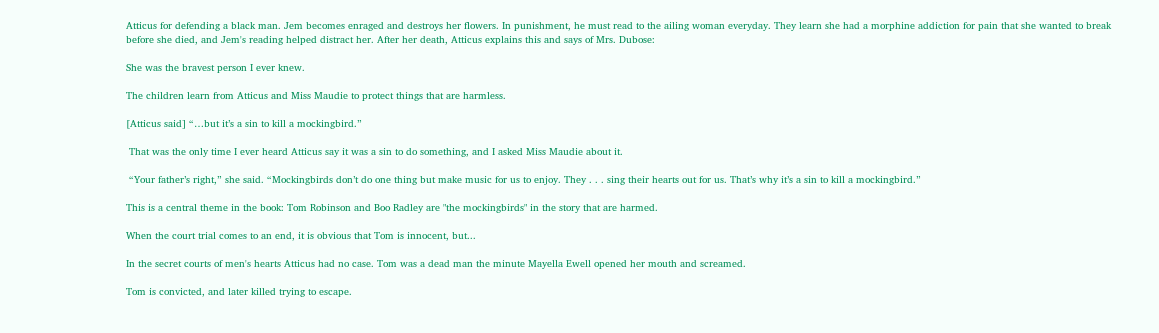Atticus for defending a black man. Jem becomes enraged and destroys her flowers. In punishment, he must read to the ailing woman everyday. They learn she had a morphine addiction for pain that she wanted to break before she died, and Jem's reading helped distract her. After her death, Atticus explains this and says of Mrs. Dubose:

She was the bravest person I ever knew.

The children learn from Atticus and Miss Maudie to protect things that are harmless.

[Atticus said] “…but it’s a sin to kill a mockingbird.”

 That was the only time I ever heard Atticus say it was a sin to do something, and I asked Miss Maudie about it.

 “Your father’s right,” she said. “Mockingbirds don’t do one thing but make music for us to enjoy. They . . . sing their hearts out for us. That’s why it’s a sin to kill a mockingbird.”

This is a central theme in the book: Tom Robinson and Boo Radley are "the mockingbirds" in the story that are harmed.

When the court trial comes to an end, it is obvious that Tom is innocent, but...

In the secret courts of men's hearts Atticus had no case. Tom was a dead man the minute Mayella Ewell opened her mouth and screamed.

Tom is convicted, and later killed trying to escape.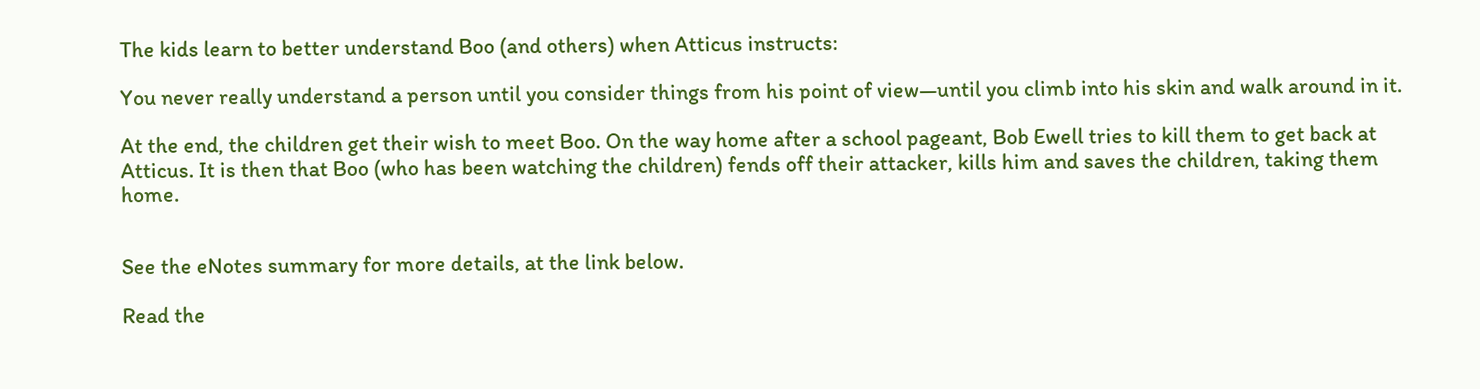The kids learn to better understand Boo (and others) when Atticus instructs:

You never really understand a person until you consider things from his point of view—until you climb into his skin and walk around in it.

At the end, the children get their wish to meet Boo. On the way home after a school pageant, Bob Ewell tries to kill them to get back at Atticus. It is then that Boo (who has been watching the children) fends off their attacker, kills him and saves the children, taking them home.


See the eNotes summary for more details, at the link below.

Read the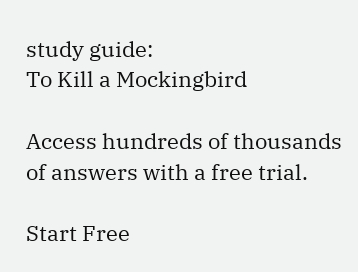study guide:
To Kill a Mockingbird

Access hundreds of thousands of answers with a free trial.

Start Free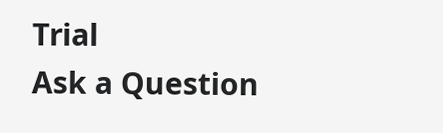Trial
Ask a Question